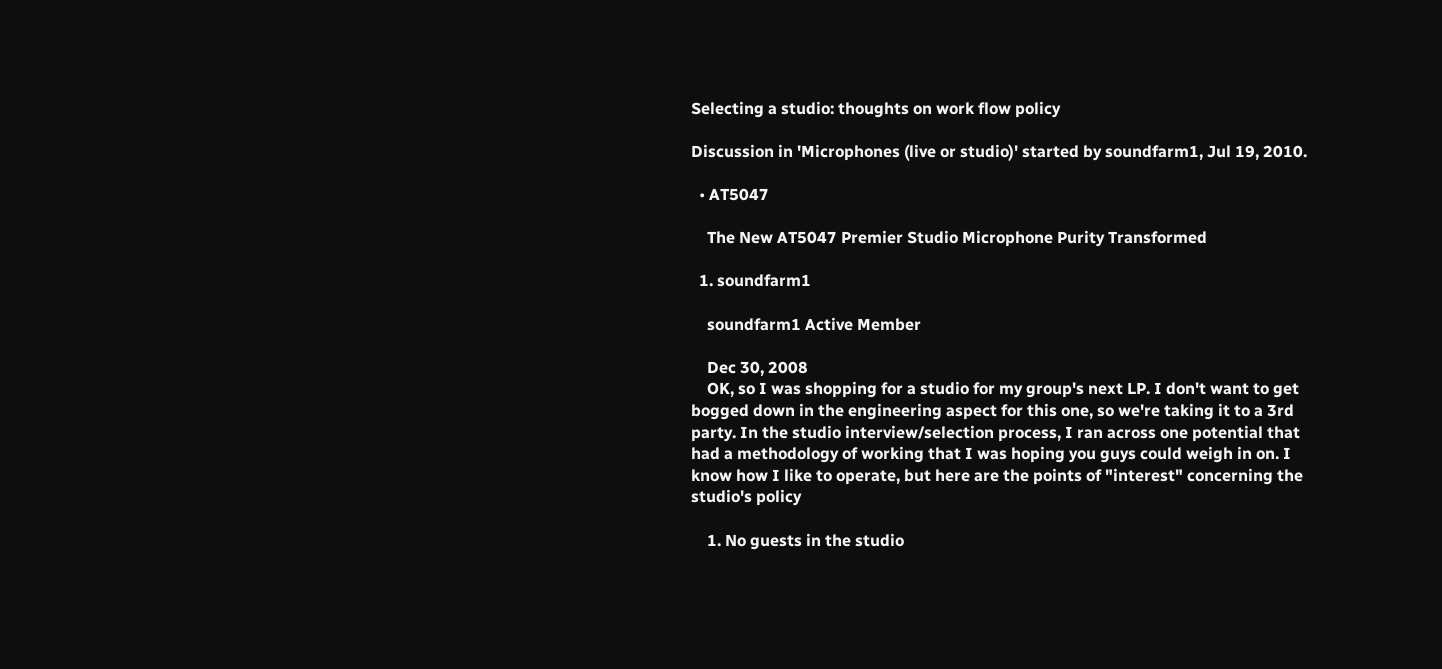Selecting a studio: thoughts on work flow policy

Discussion in 'Microphones (live or studio)' started by soundfarm1, Jul 19, 2010.

  • AT5047

    The New AT5047 Premier Studio Microphone Purity Transformed

  1. soundfarm1

    soundfarm1 Active Member

    Dec 30, 2008
    OK, so I was shopping for a studio for my group's next LP. I don't want to get bogged down in the engineering aspect for this one, so we're taking it to a 3rd party. In the studio interview/selection process, I ran across one potential that had a methodology of working that I was hoping you guys could weigh in on. I know how I like to operate, but here are the points of "interest" concerning the studio's policy

    1. No guests in the studio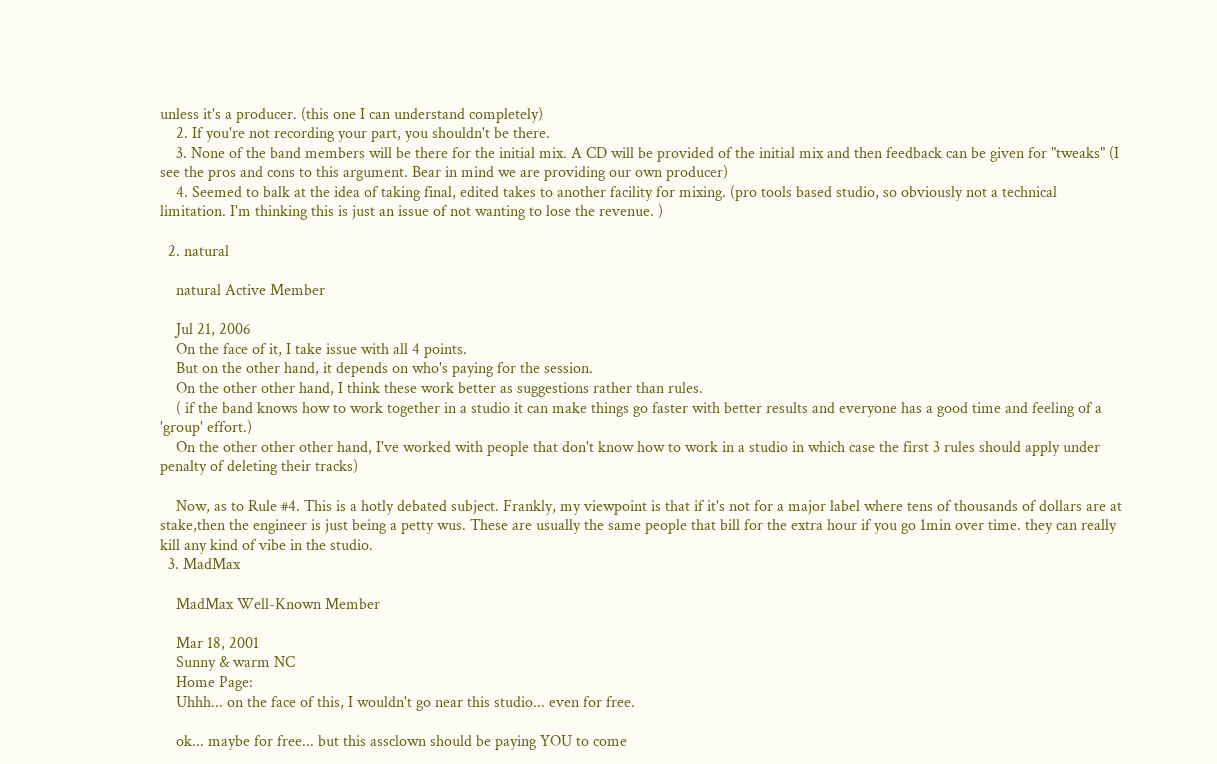unless it's a producer. (this one I can understand completely)
    2. If you're not recording your part, you shouldn't be there.
    3. None of the band members will be there for the initial mix. A CD will be provided of the initial mix and then feedback can be given for "tweaks" (I see the pros and cons to this argument. Bear in mind we are providing our own producer)
    4. Seemed to balk at the idea of taking final, edited takes to another facility for mixing. (pro tools based studio, so obviously not a technical limitation. I'm thinking this is just an issue of not wanting to lose the revenue. )

  2. natural

    natural Active Member

    Jul 21, 2006
    On the face of it, I take issue with all 4 points.
    But on the other hand, it depends on who's paying for the session.
    On the other other hand, I think these work better as suggestions rather than rules.
    ( if the band knows how to work together in a studio it can make things go faster with better results and everyone has a good time and feeling of a 'group' effort.)
    On the other other other hand, I've worked with people that don't know how to work in a studio in which case the first 3 rules should apply under penalty of deleting their tracks)

    Now, as to Rule #4. This is a hotly debated subject. Frankly, my viewpoint is that if it's not for a major label where tens of thousands of dollars are at stake,then the engineer is just being a petty wus. These are usually the same people that bill for the extra hour if you go 1min over time. they can really kill any kind of vibe in the studio.
  3. MadMax

    MadMax Well-Known Member

    Mar 18, 2001
    Sunny & warm NC
    Home Page:
    Uhhh... on the face of this, I wouldn't go near this studio... even for free.

    ok... maybe for free... but this assclown should be paying YOU to come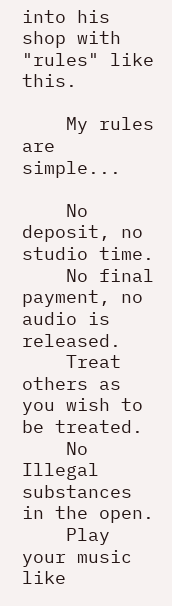into his shop with "rules" like this.

    My rules are simple...

    No deposit, no studio time.
    No final payment, no audio is released.
    Treat others as you wish to be treated.
    No Illegal substances in the open.
    Play your music like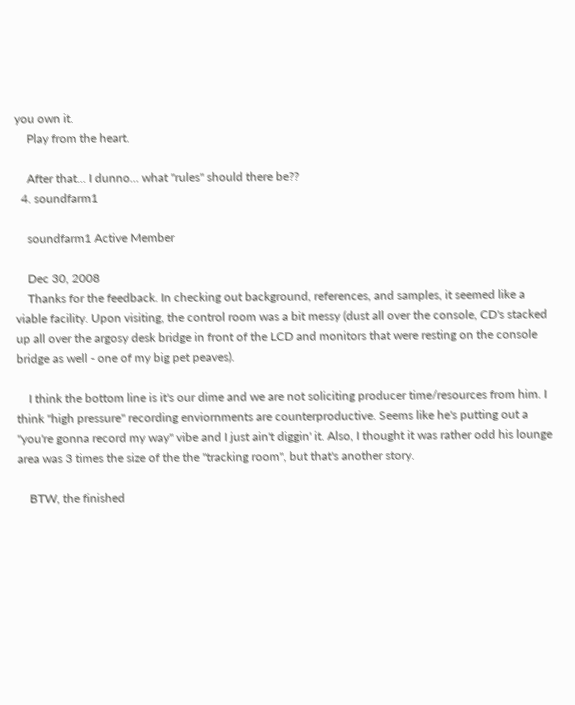you own it.
    Play from the heart.

    After that... I dunno... what "rules" should there be??
  4. soundfarm1

    soundfarm1 Active Member

    Dec 30, 2008
    Thanks for the feedback. In checking out background, references, and samples, it seemed like a viable facility. Upon visiting, the control room was a bit messy (dust all over the console, CD's stacked up all over the argosy desk bridge in front of the LCD and monitors that were resting on the console bridge as well - one of my big pet peaves).

    I think the bottom line is it's our dime and we are not soliciting producer time/resources from him. I think "high pressure" recording enviornments are counterproductive. Seems like he's putting out a "you're gonna record my way" vibe and I just ain't diggin' it. Also, I thought it was rather odd his lounge area was 3 times the size of the the "tracking room", but that's another story.

    BTW, the finished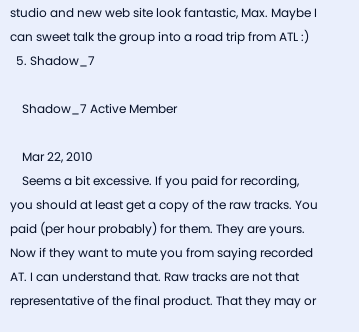studio and new web site look fantastic, Max. Maybe I can sweet talk the group into a road trip from ATL :)
  5. Shadow_7

    Shadow_7 Active Member

    Mar 22, 2010
    Seems a bit excessive. If you paid for recording, you should at least get a copy of the raw tracks. You paid (per hour probably) for them. They are yours. Now if they want to mute you from saying recorded AT. I can understand that. Raw tracks are not that representative of the final product. That they may or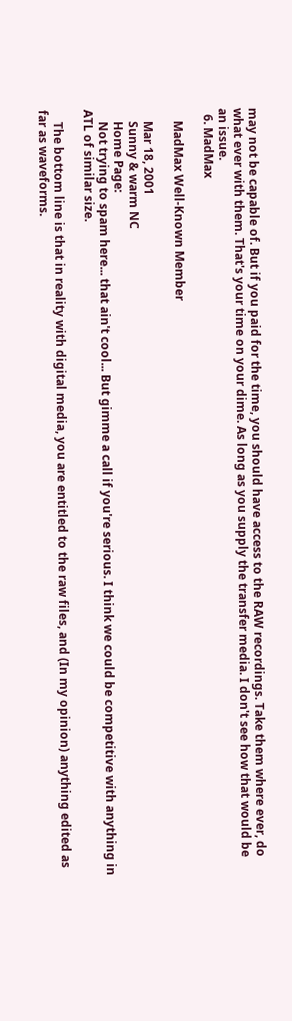may not be capable of. But if you paid for the time, you should have access to the RAW recordings. Take them where ever, do what ever with them. That's your time on your dime. As long as you supply the transfer media. I don't see how that would be an issue.
  6. MadMax

    MadMax Well-Known Member

    Mar 18, 2001
    Sunny & warm NC
    Home Page:
    Not trying to spam here... that ain't cool... But gimme a call if you're serious. I think we could be competitive with anything in ATL of similar size.

    The bottom line is that in reality with digital media, you are entitled to the raw files, and (In my opinion) anything edited as far as waveforms.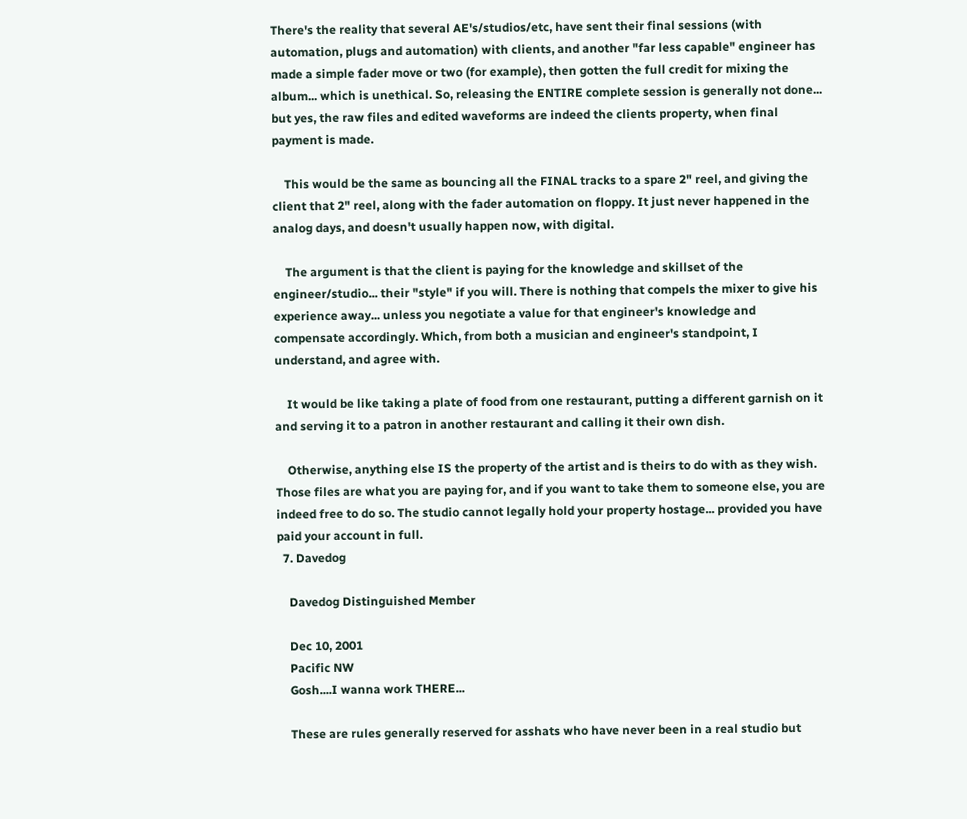There's the reality that several AE's/studios/etc, have sent their final sessions (with automation, plugs and automation) with clients, and another "far less capable" engineer has made a simple fader move or two (for example), then gotten the full credit for mixing the album... which is unethical. So, releasing the ENTIRE complete session is generally not done... but yes, the raw files and edited waveforms are indeed the clients property, when final payment is made.

    This would be the same as bouncing all the FINAL tracks to a spare 2" reel, and giving the client that 2" reel, along with the fader automation on floppy. It just never happened in the analog days, and doesn't usually happen now, with digital.

    The argument is that the client is paying for the knowledge and skillset of the engineer/studio... their "style" if you will. There is nothing that compels the mixer to give his experience away... unless you negotiate a value for that engineer's knowledge and compensate accordingly. Which, from both a musician and engineer's standpoint, I understand, and agree with.

    It would be like taking a plate of food from one restaurant, putting a different garnish on it and serving it to a patron in another restaurant and calling it their own dish.

    Otherwise, anything else IS the property of the artist and is theirs to do with as they wish. Those files are what you are paying for, and if you want to take them to someone else, you are indeed free to do so. The studio cannot legally hold your property hostage... provided you have paid your account in full.
  7. Davedog

    Davedog Distinguished Member

    Dec 10, 2001
    Pacific NW
    Gosh....I wanna work THERE...

    These are rules generally reserved for asshats who have never been in a real studio but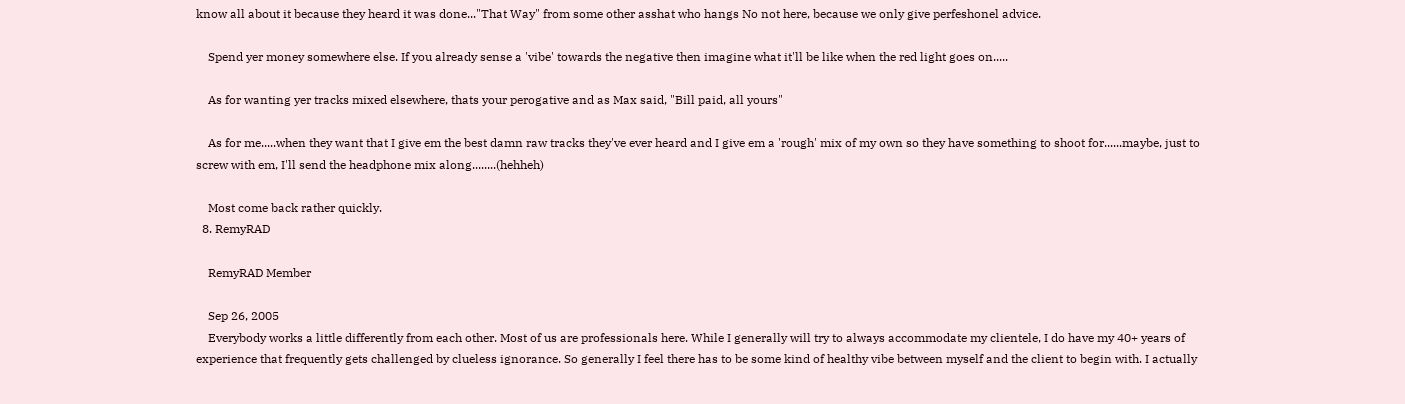know all about it because they heard it was done..."That Way" from some other asshat who hangs No not here, because we only give perfeshonel advice.

    Spend yer money somewhere else. If you already sense a 'vibe' towards the negative then imagine what it'll be like when the red light goes on.....

    As for wanting yer tracks mixed elsewhere, thats your perogative and as Max said, "Bill paid, all yours"

    As for me.....when they want that I give em the best damn raw tracks they've ever heard and I give em a 'rough' mix of my own so they have something to shoot for......maybe, just to screw with em, I'll send the headphone mix along........(hehheh)

    Most come back rather quickly.
  8. RemyRAD

    RemyRAD Member

    Sep 26, 2005
    Everybody works a little differently from each other. Most of us are professionals here. While I generally will try to always accommodate my clientele, I do have my 40+ years of experience that frequently gets challenged by clueless ignorance. So generally I feel there has to be some kind of healthy vibe between myself and the client to begin with. I actually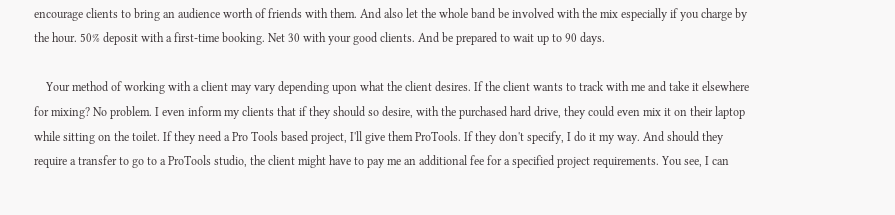encourage clients to bring an audience worth of friends with them. And also let the whole band be involved with the mix especially if you charge by the hour. 50% deposit with a first-time booking. Net 30 with your good clients. And be prepared to wait up to 90 days.

    Your method of working with a client may vary depending upon what the client desires. If the client wants to track with me and take it elsewhere for mixing? No problem. I even inform my clients that if they should so desire, with the purchased hard drive, they could even mix it on their laptop while sitting on the toilet. If they need a Pro Tools based project, I'll give them ProTools. If they don't specify, I do it my way. And should they require a transfer to go to a ProTools studio, the client might have to pay me an additional fee for a specified project requirements. You see, I can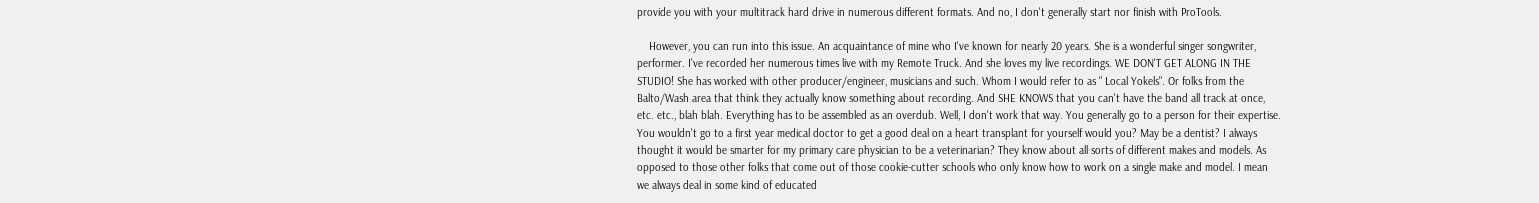provide you with your multitrack hard drive in numerous different formats. And no, I don't generally start nor finish with ProTools.

    However, you can run into this issue. An acquaintance of mine who I've known for nearly 20 years. She is a wonderful singer songwriter, performer. I've recorded her numerous times live with my Remote Truck. And she loves my live recordings. WE DON'T GET ALONG IN THE STUDIO! She has worked with other producer/engineer, musicians and such. Whom I would refer to as " Local Yokels". Or folks from the Balto/Wash area that think they actually know something about recording. And SHE KNOWS that you can't have the band all track at once, etc. etc., blah blah. Everything has to be assembled as an overdub. Well, I don't work that way. You generally go to a person for their expertise. You wouldn't go to a first year medical doctor to get a good deal on a heart transplant for yourself would you? May be a dentist? I always thought it would be smarter for my primary care physician to be a veterinarian? They know about all sorts of different makes and models. As opposed to those other folks that come out of those cookie-cutter schools who only know how to work on a single make and model. I mean we always deal in some kind of educated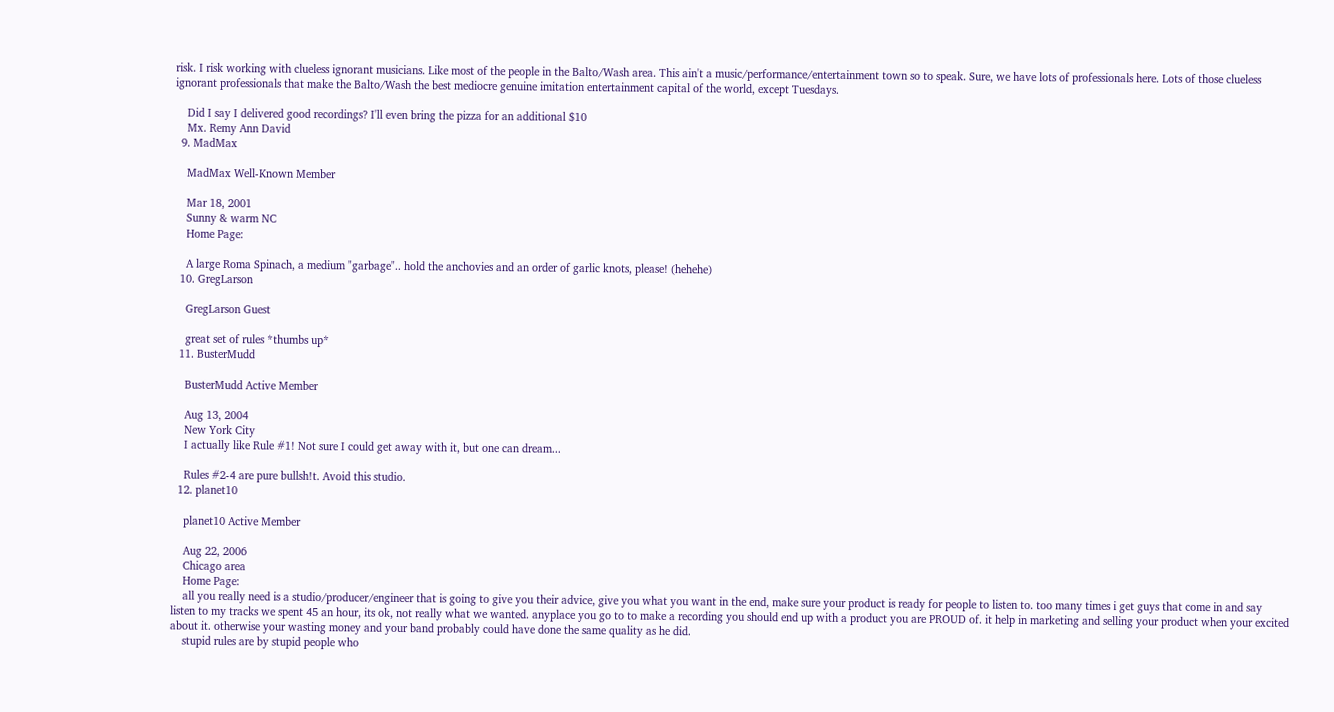risk. I risk working with clueless ignorant musicians. Like most of the people in the Balto/Wash area. This ain't a music/performance/entertainment town so to speak. Sure, we have lots of professionals here. Lots of those clueless ignorant professionals that make the Balto/Wash the best mediocre genuine imitation entertainment capital of the world, except Tuesdays.

    Did I say I delivered good recordings? I'll even bring the pizza for an additional $10
    Mx. Remy Ann David
  9. MadMax

    MadMax Well-Known Member

    Mar 18, 2001
    Sunny & warm NC
    Home Page:

    A large Roma Spinach, a medium "garbage".. hold the anchovies and an order of garlic knots, please! (hehehe)
  10. GregLarson

    GregLarson Guest

    great set of rules *thumbs up*
  11. BusterMudd

    BusterMudd Active Member

    Aug 13, 2004
    New York City
    I actually like Rule #1! Not sure I could get away with it, but one can dream...

    Rules #2-4 are pure bullsh!t. Avoid this studio.
  12. planet10

    planet10 Active Member

    Aug 22, 2006
    Chicago area
    Home Page:
    all you really need is a studio/producer/engineer that is going to give you their advice, give you what you want in the end, make sure your product is ready for people to listen to. too many times i get guys that come in and say listen to my tracks we spent 45 an hour, its ok, not really what we wanted. anyplace you go to to make a recording you should end up with a product you are PROUD of. it help in marketing and selling your product when your excited about it. otherwise your wasting money and your band probably could have done the same quality as he did.
    stupid rules are by stupid people who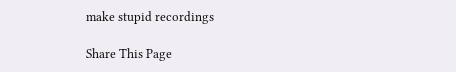make stupid recordings

Share This Page